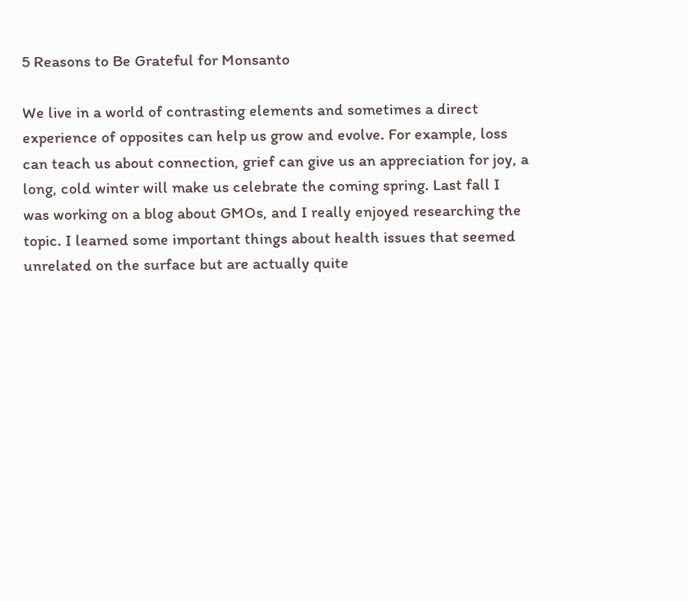5 Reasons to Be Grateful for Monsanto

We live in a world of contrasting elements and sometimes a direct experience of opposites can help us grow and evolve. For example, loss can teach us about connection, grief can give us an appreciation for joy, a long, cold winter will make us celebrate the coming spring. Last fall I was working on a blog about GMOs, and I really enjoyed researching the topic. I learned some important things about health issues that seemed unrelated on the surface but are actually quite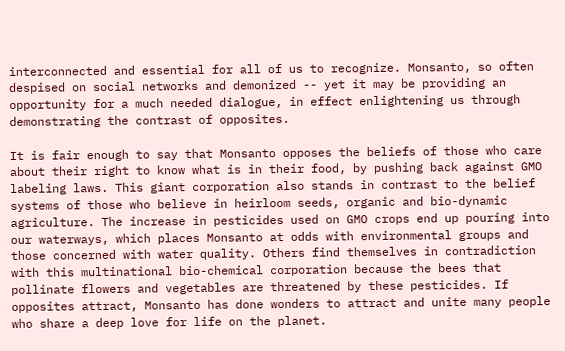interconnected and essential for all of us to recognize. Monsanto, so often despised on social networks and demonized -- yet it may be providing an opportunity for a much needed dialogue, in effect enlightening us through demonstrating the contrast of opposites.

It is fair enough to say that Monsanto opposes the beliefs of those who care about their right to know what is in their food, by pushing back against GMO labeling laws. This giant corporation also stands in contrast to the belief systems of those who believe in heirloom seeds, organic and bio-dynamic agriculture. The increase in pesticides used on GMO crops end up pouring into our waterways, which places Monsanto at odds with environmental groups and those concerned with water quality. Others find themselves in contradiction with this multinational bio-chemical corporation because the bees that pollinate flowers and vegetables are threatened by these pesticides. If opposites attract, Monsanto has done wonders to attract and unite many people who share a deep love for life on the planet.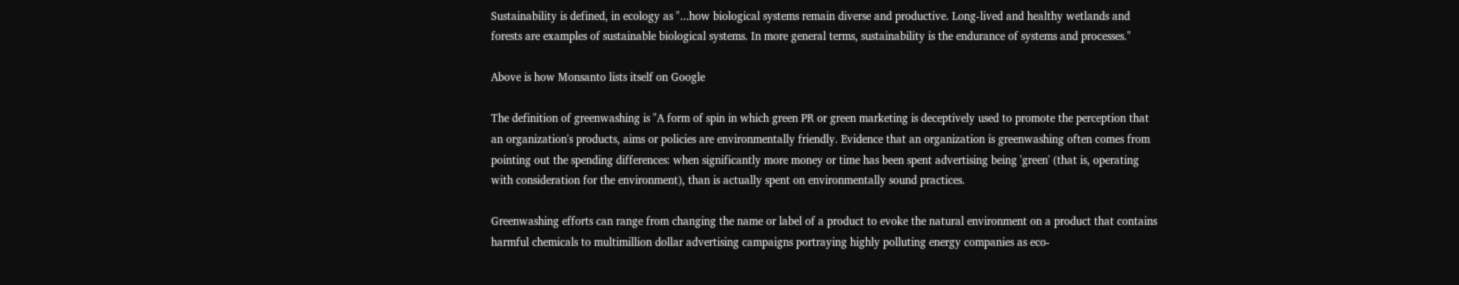Sustainability is defined, in ecology as "...how biological systems remain diverse and productive. Long-lived and healthy wetlands and forests are examples of sustainable biological systems. In more general terms, sustainability is the endurance of systems and processes."

Above is how Monsanto lists itself on Google

The definition of greenwashing is "A form of spin in which green PR or green marketing is deceptively used to promote the perception that an organization's products, aims or policies are environmentally friendly. Evidence that an organization is greenwashing often comes from pointing out the spending differences: when significantly more money or time has been spent advertising being 'green' (that is, operating with consideration for the environment), than is actually spent on environmentally sound practices.

Greenwashing efforts can range from changing the name or label of a product to evoke the natural environment on a product that contains harmful chemicals to multimillion dollar advertising campaigns portraying highly polluting energy companies as eco-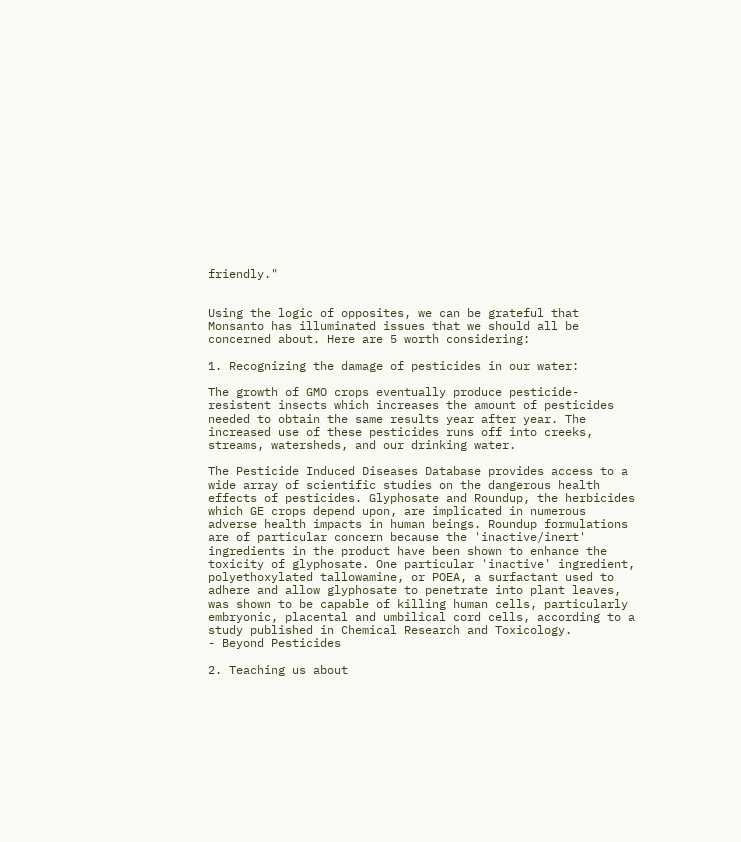friendly."


Using the logic of opposites, we can be grateful that Monsanto has illuminated issues that we should all be concerned about. Here are 5 worth considering:

1. Recognizing the damage of pesticides in our water:

The growth of GMO crops eventually produce pesticide-resistent insects which increases the amount of pesticides needed to obtain the same results year after year. The increased use of these pesticides runs off into creeks, streams, watersheds, and our drinking water.

The Pesticide Induced Diseases Database provides access to a wide array of scientific studies on the dangerous health effects of pesticides. Glyphosate and Roundup, the herbicides which GE crops depend upon, are implicated in numerous adverse health impacts in human beings. Roundup formulations are of particular concern because the 'inactive/inert' ingredients in the product have been shown to enhance the toxicity of glyphosate. One particular 'inactive' ingredient, polyethoxylated tallowamine, or POEA, a surfactant used to adhere and allow glyphosate to penetrate into plant leaves, was shown to be capable of killing human cells, particularly embryonic, placental and umbilical cord cells, according to a study published in Chemical Research and Toxicology.
- Beyond Pesticides

2. Teaching us about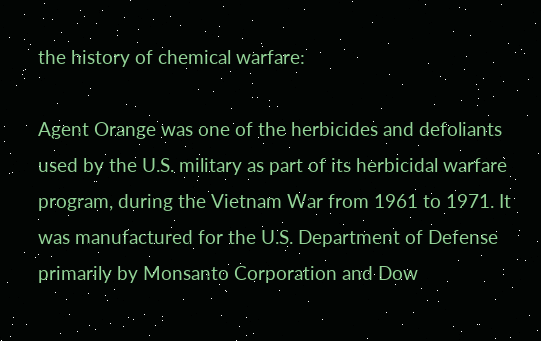the history of chemical warfare:

Agent Orange was one of the herbicides and defoliants used by the U.S. military as part of its herbicidal warfare program, during the Vietnam War from 1961 to 1971. It was manufactured for the U.S. Department of Defense primarily by Monsanto Corporation and Dow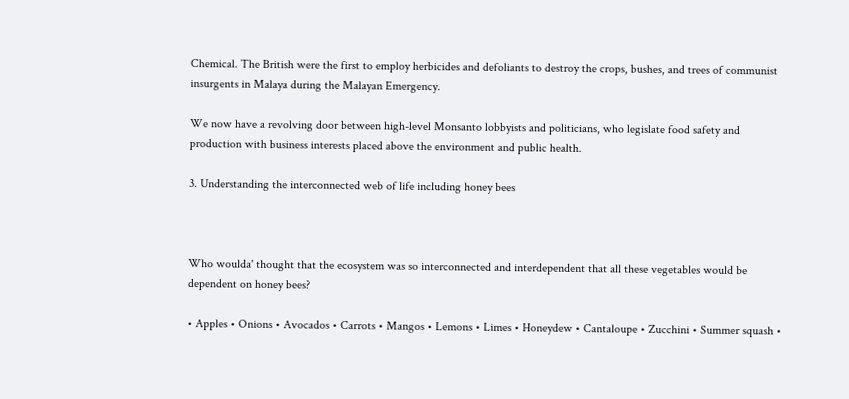Chemical. The British were the first to employ herbicides and defoliants to destroy the crops, bushes, and trees of communist insurgents in Malaya during the Malayan Emergency.

We now have a revolving door between high-level Monsanto lobbyists and politicians, who legislate food safety and production with business interests placed above the environment and public health.

3. Understanding the interconnected web of life including honey bees



Who woulda' thought that the ecosystem was so interconnected and interdependent that all these vegetables would be dependent on honey bees?

• Apples • Onions • Avocados • Carrots • Mangos • Lemons • Limes • Honeydew • Cantaloupe • Zucchini • Summer squash •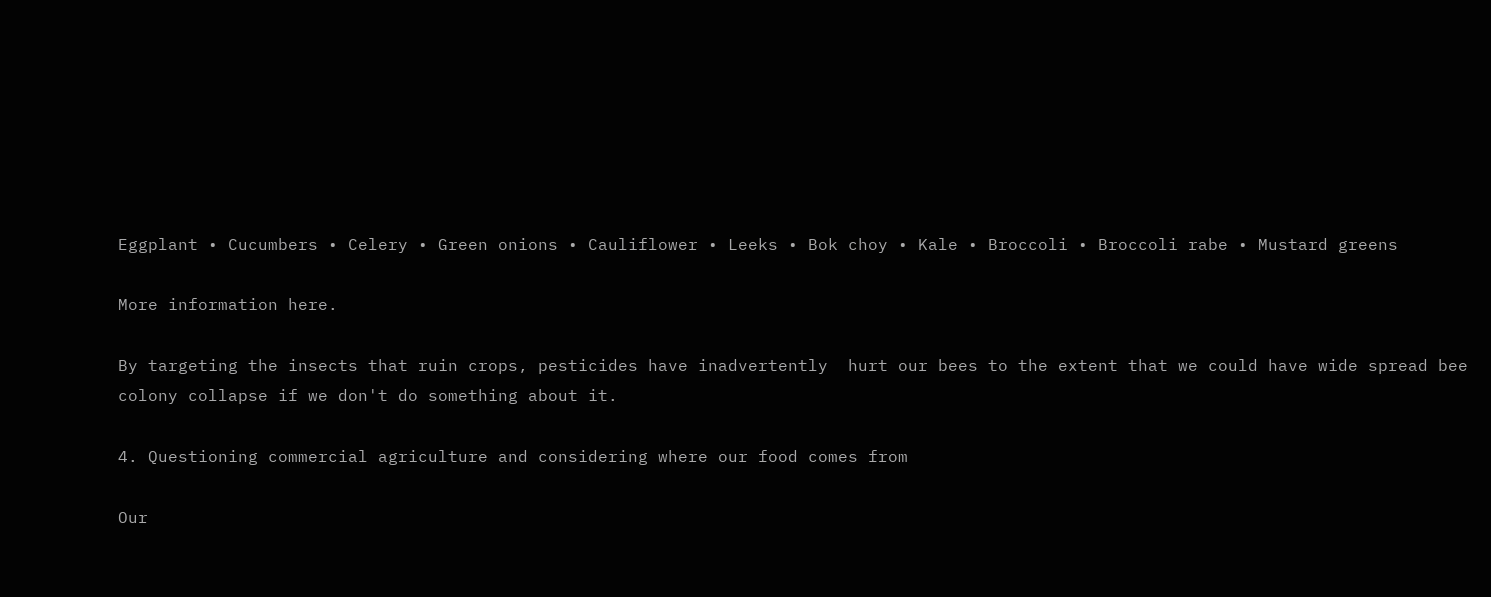Eggplant • Cucumbers • Celery • Green onions • Cauliflower • Leeks • Bok choy • Kale • Broccoli • Broccoli rabe • Mustard greens

More information here.

By targeting the insects that ruin crops, pesticides have inadvertently  hurt our bees to the extent that we could have wide spread bee colony collapse if we don't do something about it.

4. Questioning commercial agriculture and considering where our food comes from

Our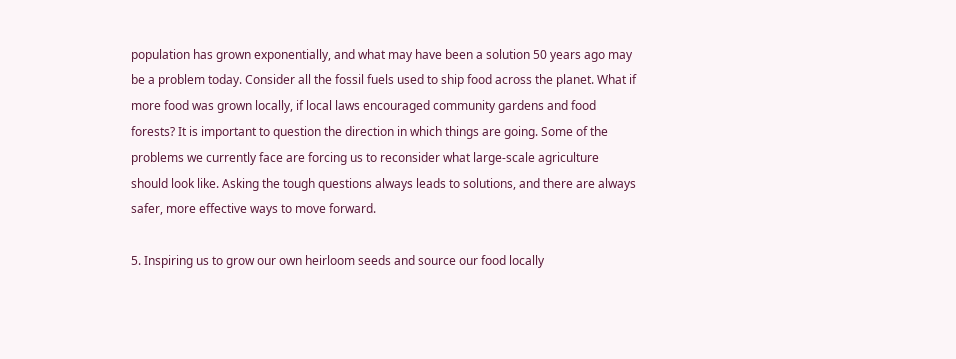population has grown exponentially, and what may have been a solution 50 years ago may be a problem today. Consider all the fossil fuels used to ship food across the planet. What if more food was grown locally, if local laws encouraged community gardens and food forests? It is important to question the direction in which things are going. Some of the problems we currently face are forcing us to reconsider what large-scale agriculture should look like. Asking the tough questions always leads to solutions, and there are always safer, more effective ways to move forward.

5. Inspiring us to grow our own heirloom seeds and source our food locally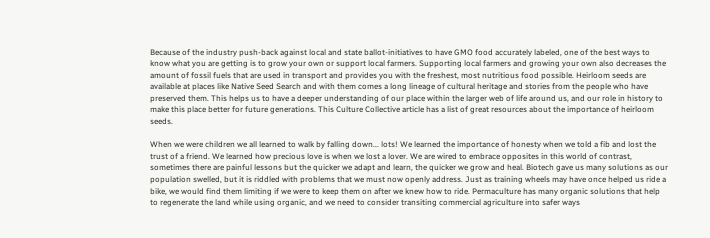Because of the industry push-back against local and state ballot-initiatives to have GMO food accurately labeled, one of the best ways to know what you are getting is to grow your own or support local farmers. Supporting local farmers and growing your own also decreases the amount of fossil fuels that are used in transport and provides you with the freshest, most nutritious food possible. Heirloom seeds are available at places like Native Seed Search and with them comes a long lineage of cultural heritage and stories from the people who have preserved them. This helps us to have a deeper understanding of our place within the larger web of life around us, and our role in history to make this place better for future generations. This Culture Collective article has a list of great resources about the importance of heirloom seeds.

When we were children we all learned to walk by falling down... lots! We learned the importance of honesty when we told a fib and lost the trust of a friend. We learned how precious love is when we lost a lover. We are wired to embrace opposites in this world of contrast, sometimes there are painful lessons but the quicker we adapt and learn, the quicker we grow and heal. Biotech gave us many solutions as our population swelled, but it is riddled with problems that we must now openly address. Just as training wheels may have once helped us ride a bike, we would find them limiting if we were to keep them on after we knew how to ride. Permaculture has many organic solutions that help to regenerate the land while using organic, and we need to consider transiting commercial agriculture into safer ways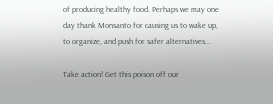of producing healthy food. Perhaps we may one day thank Monsanto for causing us to wake up, to organize, and push for safer alternatives...

Take action! Get this poison off our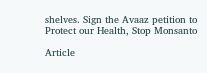shelves. Sign the Avaaz petition to Protect our Health, Stop Monsanto

Article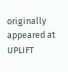originally appeared at UPLIFT